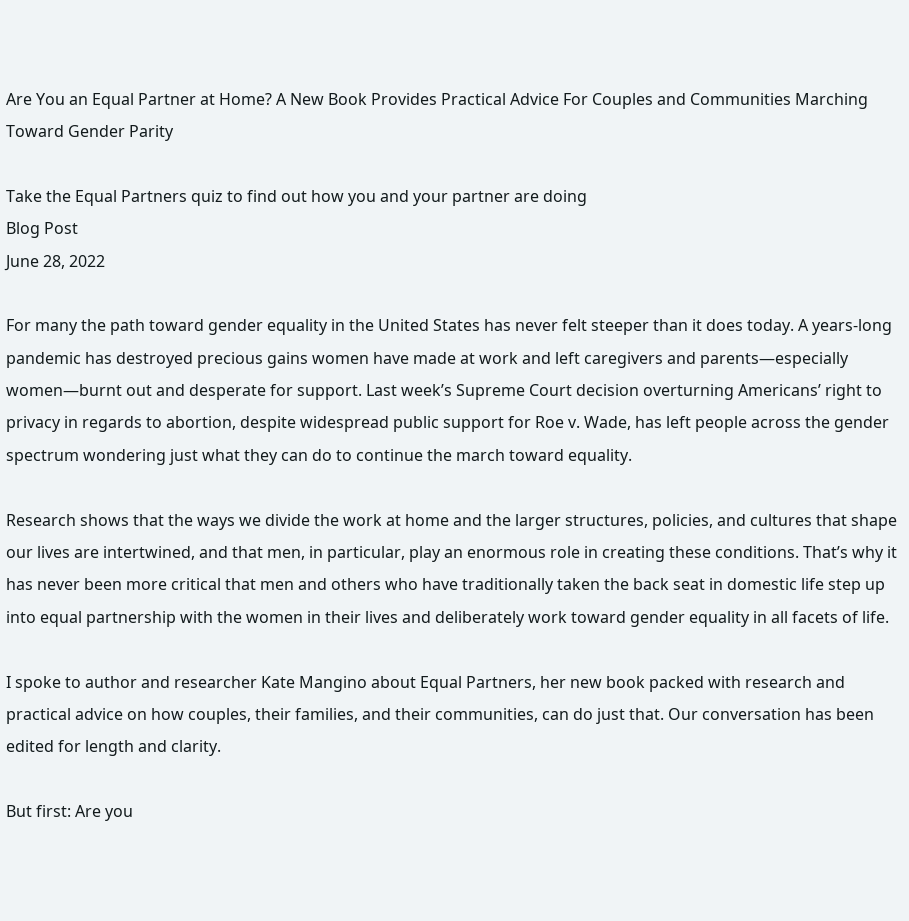Are You an Equal Partner at Home? A New Book Provides Practical Advice For Couples and Communities Marching Toward Gender Parity

Take the Equal Partners quiz to find out how you and your partner are doing
Blog Post
June 28, 2022

For many the path toward gender equality in the United States has never felt steeper than it does today. A years-long pandemic has destroyed precious gains women have made at work and left caregivers and parents—especially women—burnt out and desperate for support. Last week’s Supreme Court decision overturning Americans’ right to privacy in regards to abortion, despite widespread public support for Roe v. Wade, has left people across the gender spectrum wondering just what they can do to continue the march toward equality.

Research shows that the ways we divide the work at home and the larger structures, policies, and cultures that shape our lives are intertwined, and that men, in particular, play an enormous role in creating these conditions. That’s why it has never been more critical that men and others who have traditionally taken the back seat in domestic life step up into equal partnership with the women in their lives and deliberately work toward gender equality in all facets of life.

I spoke to author and researcher Kate Mangino about Equal Partners, her new book packed with research and practical advice on how couples, their families, and their communities, can do just that. Our conversation has been edited for length and clarity.

But first: Are you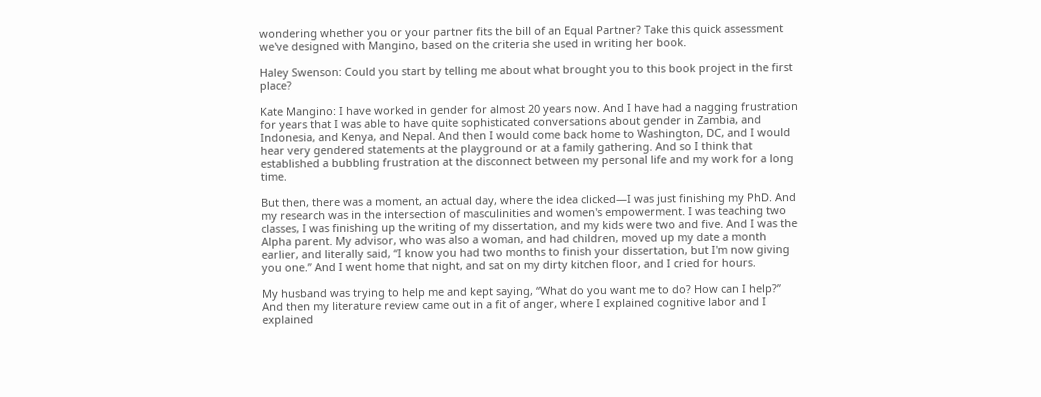wondering whether you or your partner fits the bill of an Equal Partner? Take this quick assessment we've designed with Mangino, based on the criteria she used in writing her book.

Haley Swenson: Could you start by telling me about what brought you to this book project in the first place?

Kate Mangino: I have worked in gender for almost 20 years now. And I have had a nagging frustration for years that I was able to have quite sophisticated conversations about gender in Zambia, and Indonesia, and Kenya, and Nepal. And then I would come back home to Washington, DC, and I would hear very gendered statements at the playground or at a family gathering. And so I think that established a bubbling frustration at the disconnect between my personal life and my work for a long time.

But then, there was a moment, an actual day, where the idea clicked—I was just finishing my PhD. And my research was in the intersection of masculinities and women's empowerment. I was teaching two classes, I was finishing up the writing of my dissertation, and my kids were two and five. And I was the Alpha parent. My advisor, who was also a woman, and had children, moved up my date a month earlier, and literally said, “I know you had two months to finish your dissertation, but I'm now giving you one.” And I went home that night, and sat on my dirty kitchen floor, and I cried for hours.

My husband was trying to help me and kept saying, “What do you want me to do? How can I help?” And then my literature review came out in a fit of anger, where I explained cognitive labor and I explained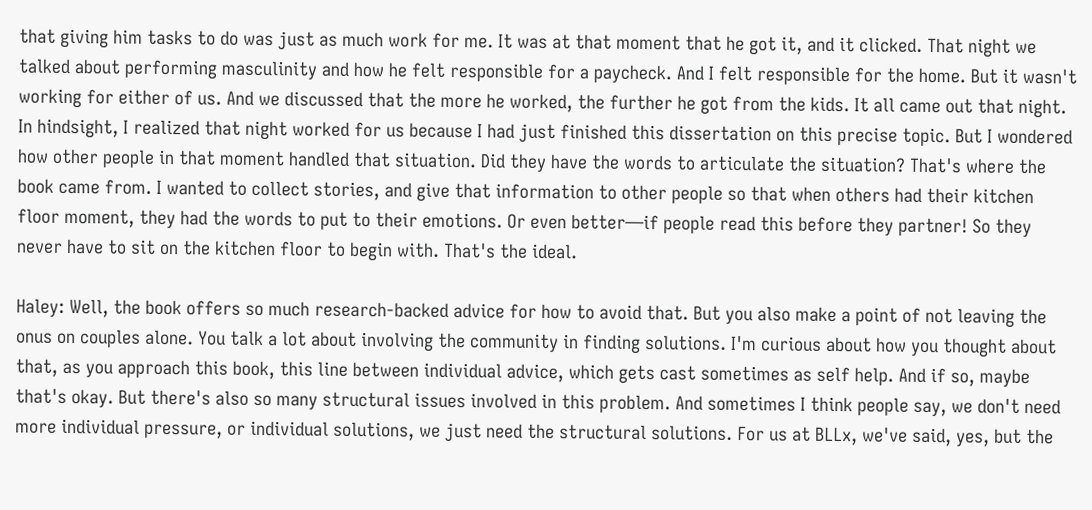that giving him tasks to do was just as much work for me. It was at that moment that he got it, and it clicked. That night we talked about performing masculinity and how he felt responsible for a paycheck. And I felt responsible for the home. But it wasn't working for either of us. And we discussed that the more he worked, the further he got from the kids. It all came out that night. In hindsight, I realized that night worked for us because I had just finished this dissertation on this precise topic. But I wondered how other people in that moment handled that situation. Did they have the words to articulate the situation? That's where the book came from. I wanted to collect stories, and give that information to other people so that when others had their kitchen floor moment, they had the words to put to their emotions. Or even better—if people read this before they partner! So they never have to sit on the kitchen floor to begin with. That's the ideal.

Haley: Well, the book offers so much research-backed advice for how to avoid that. But you also make a point of not leaving the onus on couples alone. You talk a lot about involving the community in finding solutions. I'm curious about how you thought about that, as you approach this book, this line between individual advice, which gets cast sometimes as self help. And if so, maybe that's okay. But there's also so many structural issues involved in this problem. And sometimes I think people say, we don't need more individual pressure, or individual solutions, we just need the structural solutions. For us at BLLx, we've said, yes, but the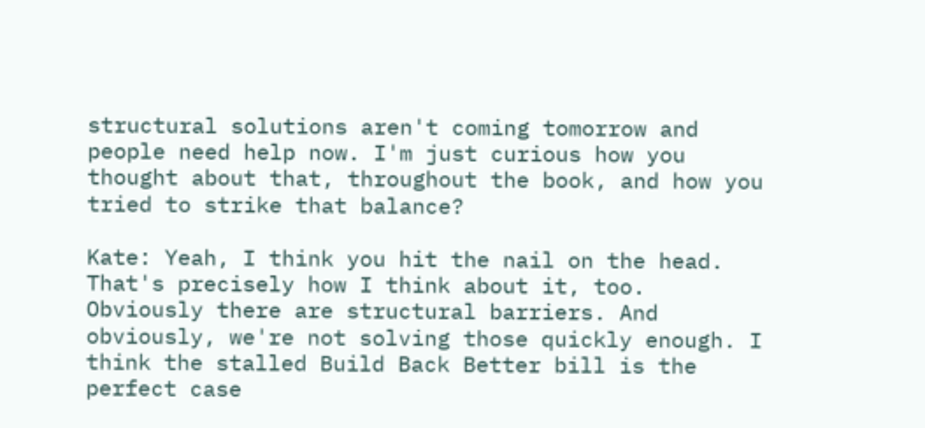structural solutions aren't coming tomorrow and people need help now. I'm just curious how you thought about that, throughout the book, and how you tried to strike that balance?

Kate: Yeah, I think you hit the nail on the head. That's precisely how I think about it, too. Obviously there are structural barriers. And obviously, we're not solving those quickly enough. I think the stalled Build Back Better bill is the perfect case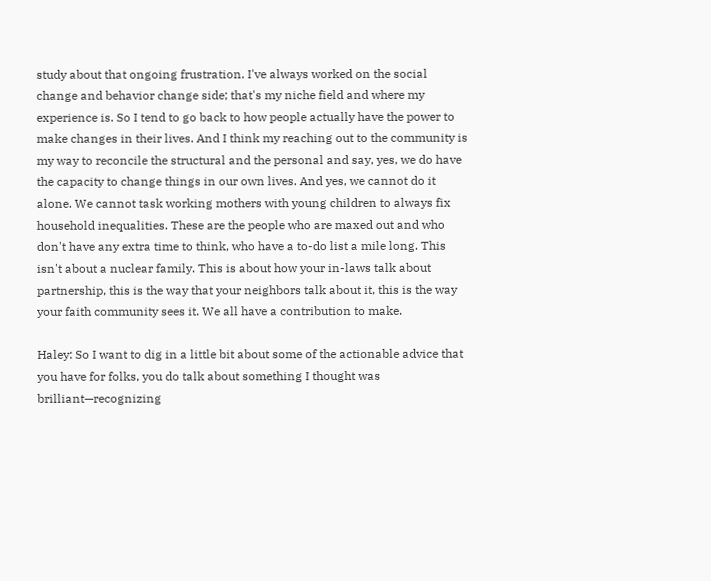study about that ongoing frustration. I've always worked on the social change and behavior change side; that's my niche field and where my experience is. So I tend to go back to how people actually have the power to make changes in their lives. And I think my reaching out to the community is my way to reconcile the structural and the personal and say, yes, we do have the capacity to change things in our own lives. And yes, we cannot do it alone. We cannot task working mothers with young children to always fix household inequalities. These are the people who are maxed out and who don't have any extra time to think, who have a to-do list a mile long. This isn't about a nuclear family. This is about how your in-laws talk about partnership, this is the way that your neighbors talk about it, this is the way your faith community sees it. We all have a contribution to make.

Haley: So I want to dig in a little bit about some of the actionable advice that you have for folks, you do talk about something I thought was brilliant—recognizing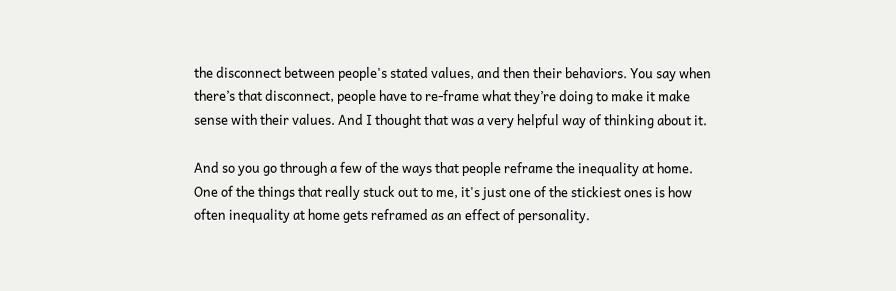the disconnect between people's stated values, and then their behaviors. You say when there’s that disconnect, people have to re-frame what they’re doing to make it make sense with their values. And I thought that was a very helpful way of thinking about it.

And so you go through a few of the ways that people reframe the inequality at home. One of the things that really stuck out to me, it's just one of the stickiest ones is how often inequality at home gets reframed as an effect of personality.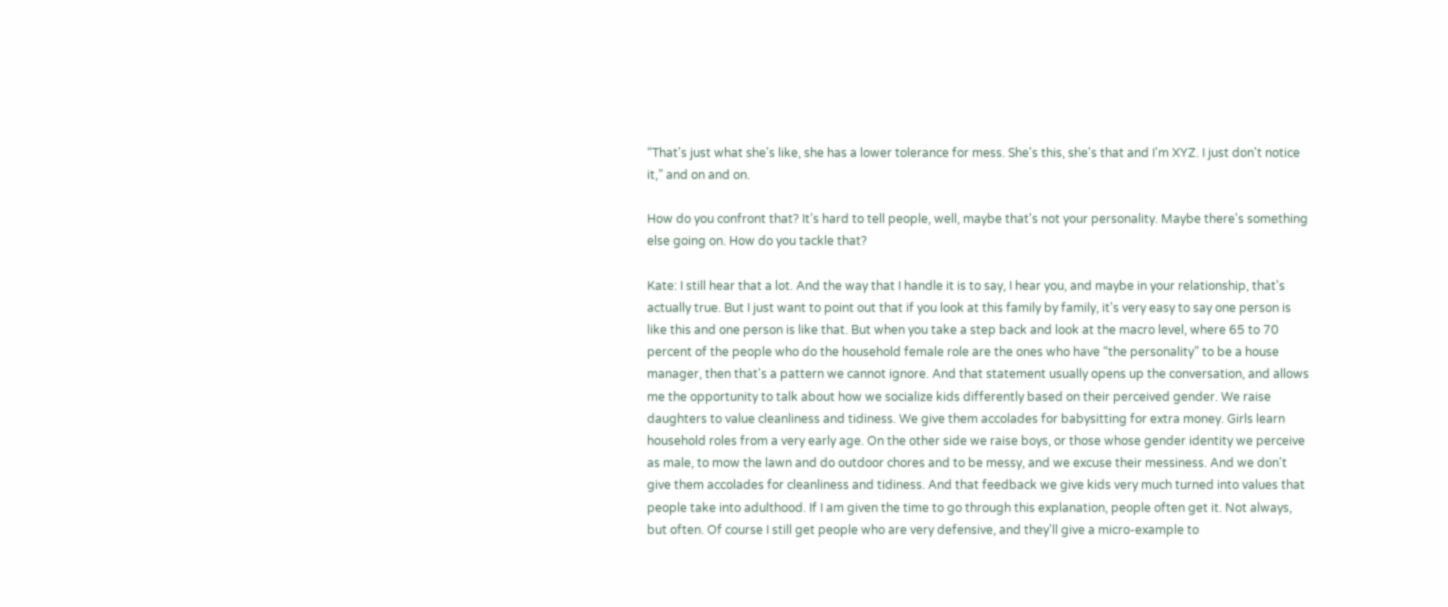“That's just what she's like, she has a lower tolerance for mess. She's this, she's that and I'm XYZ. I just don't notice it,” and on and on.

How do you confront that? It’s hard to tell people, well, maybe that's not your personality. Maybe there's something else going on. How do you tackle that?

Kate: I still hear that a lot. And the way that I handle it is to say, I hear you, and maybe in your relationship, that's actually true. But I just want to point out that if you look at this family by family, it's very easy to say one person is like this and one person is like that. But when you take a step back and look at the macro level, where 65 to 70 percent of the people who do the household female role are the ones who have “the personality” to be a house manager, then that's a pattern we cannot ignore. And that statement usually opens up the conversation, and allows me the opportunity to talk about how we socialize kids differently based on their perceived gender. We raise daughters to value cleanliness and tidiness. We give them accolades for babysitting for extra money. Girls learn household roles from a very early age. On the other side we raise boys, or those whose gender identity we perceive as male, to mow the lawn and do outdoor chores and to be messy, and we excuse their messiness. And we don't give them accolades for cleanliness and tidiness. And that feedback we give kids very much turned into values that people take into adulthood. If I am given the time to go through this explanation, people often get it. Not always, but often. Of course I still get people who are very defensive, and they'll give a micro-example to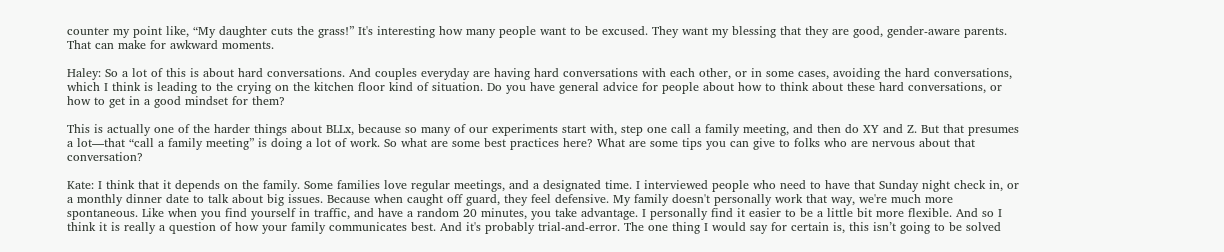counter my point like, “My daughter cuts the grass!” It's interesting how many people want to be excused. They want my blessing that they are good, gender-aware parents. That can make for awkward moments.

Haley: So a lot of this is about hard conversations. And couples everyday are having hard conversations with each other, or in some cases, avoiding the hard conversations, which I think is leading to the crying on the kitchen floor kind of situation. Do you have general advice for people about how to think about these hard conversations, or how to get in a good mindset for them?

This is actually one of the harder things about BLLx, because so many of our experiments start with, step one call a family meeting, and then do XY and Z. But that presumes a lot—that “call a family meeting” is doing a lot of work. So what are some best practices here? What are some tips you can give to folks who are nervous about that conversation?

Kate: I think that it depends on the family. Some families love regular meetings, and a designated time. I interviewed people who need to have that Sunday night check in, or a monthly dinner date to talk about big issues. Because when caught off guard, they feel defensive. My family doesn't personally work that way, we're much more spontaneous. Like when you find yourself in traffic, and have a random 20 minutes, you take advantage. I personally find it easier to be a little bit more flexible. And so I think it is really a question of how your family communicates best. And it's probably trial-and-error. The one thing I would say for certain is, this isn’t going to be solved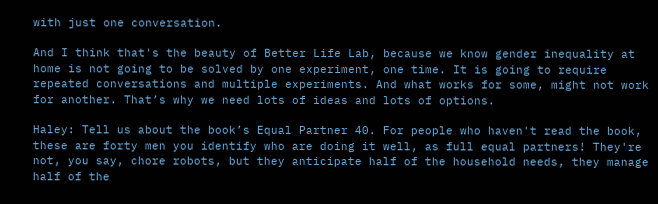with just one conversation.

And I think that's the beauty of Better Life Lab, because we know gender inequality at home is not going to be solved by one experiment, one time. It is going to require repeated conversations and multiple experiments. And what works for some, might not work for another. That’s why we need lots of ideas and lots of options.

Haley: Tell us about the book’s Equal Partner 40. For people who haven't read the book, these are forty men you identify who are doing it well, as full equal partners! They're not, you say, chore robots, but they anticipate half of the household needs, they manage half of the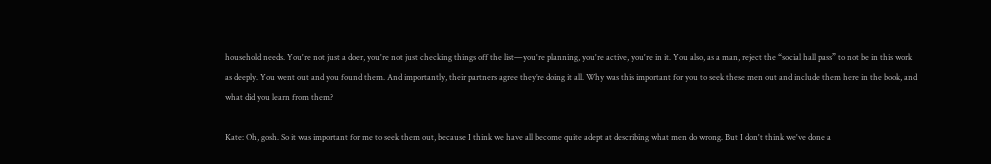household needs. You're not just a doer, you're not just checking things off the list—you're planning, you're active, you're in it. You also, as a man, reject the “social hall pass” to not be in this work as deeply. You went out and you found them. And importantly, their partners agree they’re doing it all. Why was this important for you to seek these men out and include them here in the book, and what did you learn from them?

Kate: Oh, gosh. So it was important for me to seek them out, because I think we have all become quite adept at describing what men do wrong. But I don't think we've done a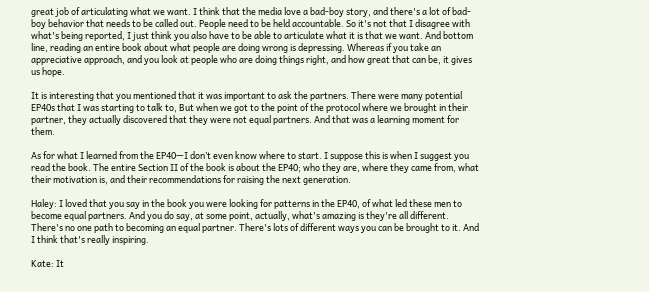great job of articulating what we want. I think that the media love a bad-boy story, and there's a lot of bad-boy behavior that needs to be called out. People need to be held accountable. So it's not that I disagree with what's being reported, I just think you also have to be able to articulate what it is that we want. And bottom line, reading an entire book about what people are doing wrong is depressing. Whereas if you take an appreciative approach, and you look at people who are doing things right, and how great that can be, it gives us hope.

It is interesting that you mentioned that it was important to ask the partners. There were many potential EP40s that I was starting to talk to, But when we got to the point of the protocol where we brought in their partner, they actually discovered that they were not equal partners. And that was a learning moment for them.

As for what I learned from the EP40—I don’t even know where to start. I suppose this is when I suggest you read the book. The entire Section II of the book is about the EP40; who they are, where they came from, what their motivation is, and their recommendations for raising the next generation.

Haley: I loved that you say in the book you were looking for patterns in the EP40, of what led these men to become equal partners. And you do say, at some point, actually, what's amazing is they're all different. There's no one path to becoming an equal partner. There's lots of different ways you can be brought to it. And I think that's really inspiring.

Kate: It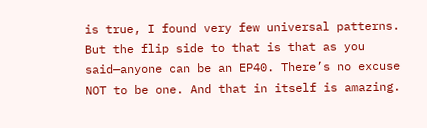is true, I found very few universal patterns. But the flip side to that is that as you said—anyone can be an EP40. There’s no excuse NOT to be one. And that in itself is amazing.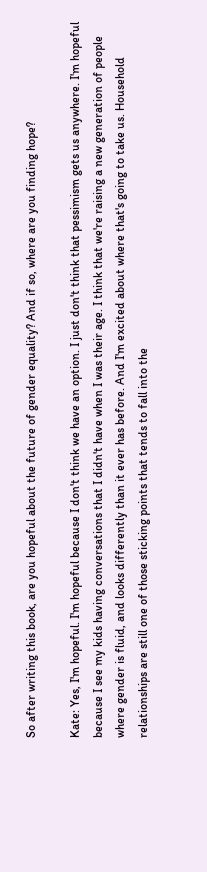So after writing this book, are you hopeful about the future of gender equality? And if so, where are you finding hope?

Kate: Yes, I'm hopeful. I'm hopeful because I don't think we have an option. I just don't think that pessimism gets us anywhere. I'm hopeful because I see my kids having conversations that I didn't have when I was their age. I think that we're raising a new generation of people where gender is fluid, and looks differently than it ever has before. And I'm excited about where that's going to take us. Household relationships are still one of those sticking points that tends to fall into the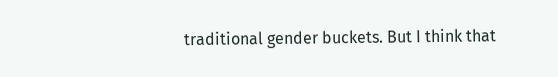traditional gender buckets. But I think that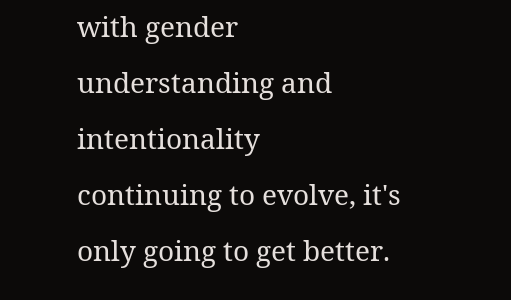with gender understanding and intentionality continuing to evolve, it's only going to get better.